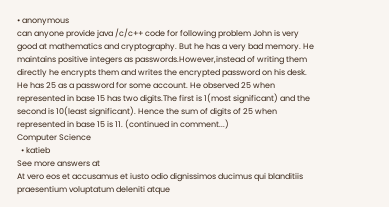• anonymous
can anyone provide java /c/c++ code for following problem John is very good at mathematics and cryptography. But he has a very bad memory. He maintains positive integers as passwords.However,instead of writing them directly he encrypts them and writes the encrypted password on his desk. He has 25 as a password for some account. He observed 25 when represented in base 15 has two digits.The first is 1(most significant) and the second is 10(least significant). Hence the sum of digits of 25 when represented in base 15 is 11. (continued in comment...)
Computer Science
  • katieb
See more answers at
At vero eos et accusamus et iusto odio dignissimos ducimus qui blanditiis praesentium voluptatum deleniti atque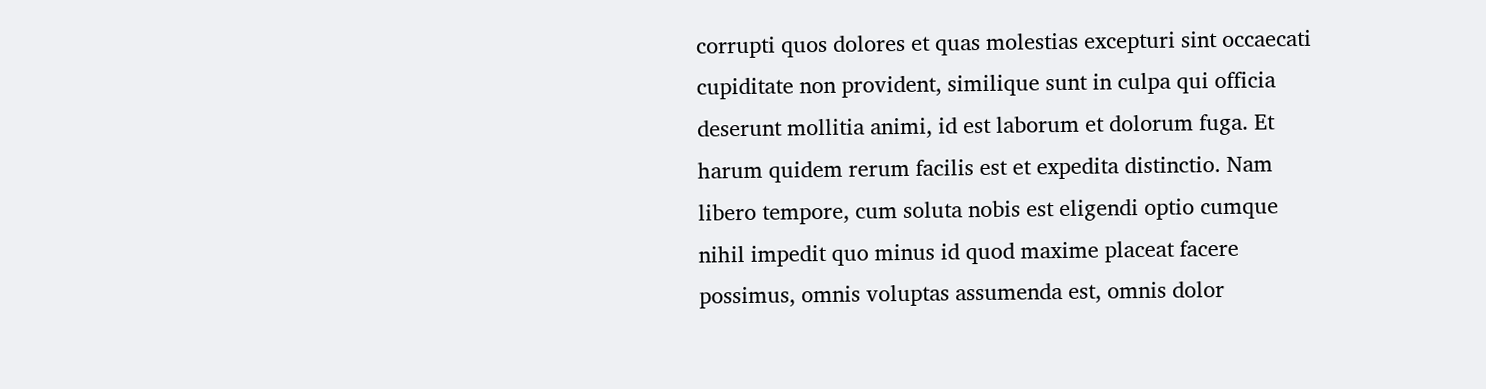corrupti quos dolores et quas molestias excepturi sint occaecati cupiditate non provident, similique sunt in culpa qui officia deserunt mollitia animi, id est laborum et dolorum fuga. Et harum quidem rerum facilis est et expedita distinctio. Nam libero tempore, cum soluta nobis est eligendi optio cumque nihil impedit quo minus id quod maxime placeat facere possimus, omnis voluptas assumenda est, omnis dolor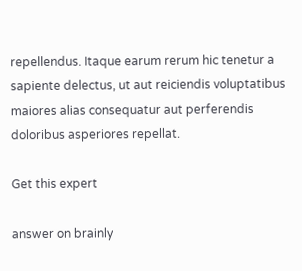repellendus. Itaque earum rerum hic tenetur a sapiente delectus, ut aut reiciendis voluptatibus maiores alias consequatur aut perferendis doloribus asperiores repellat.

Get this expert

answer on brainly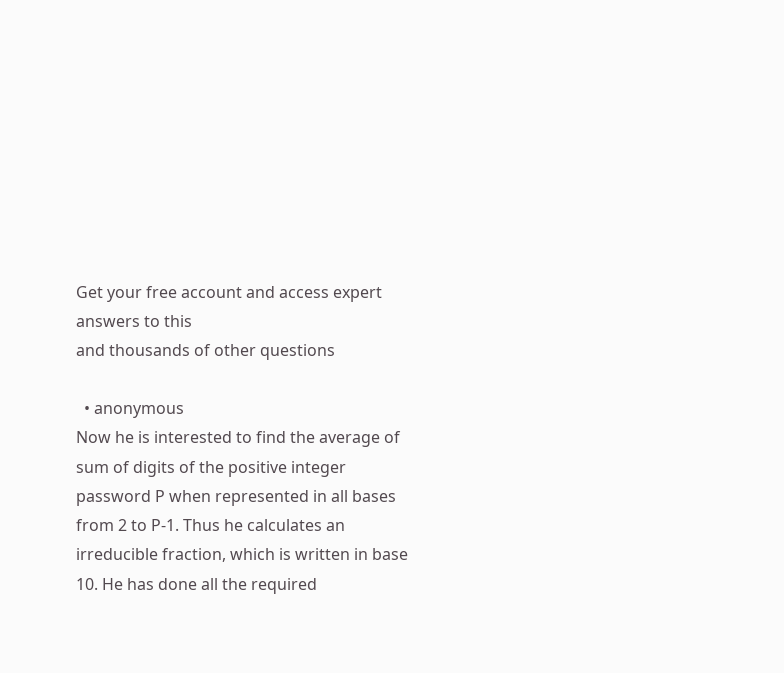Get your free account and access expert answers to this
and thousands of other questions

  • anonymous
Now he is interested to find the average of sum of digits of the positive integer password P when represented in all bases from 2 to P-1. Thus he calculates an irreducible fraction, which is written in base 10. He has done all the required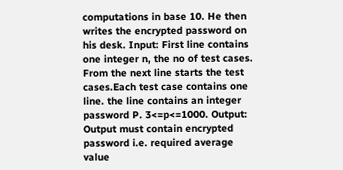computations in base 10. He then writes the encrypted password on his desk. Input: First line contains one integer n, the no of test cases. From the next line starts the test cases.Each test case contains one line. the line contains an integer password P. 3<=p<=1000. Output: Output must contain encrypted password i.e. required average value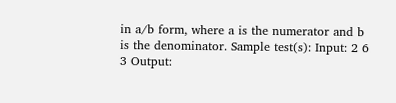in a/b form, where a is the numerator and b is the denominator. Sample test(s): Input: 2 6 3 Output: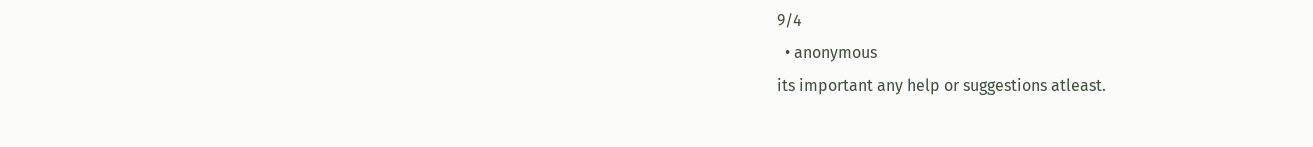9/4
  • anonymous
its important any help or suggestions atleast.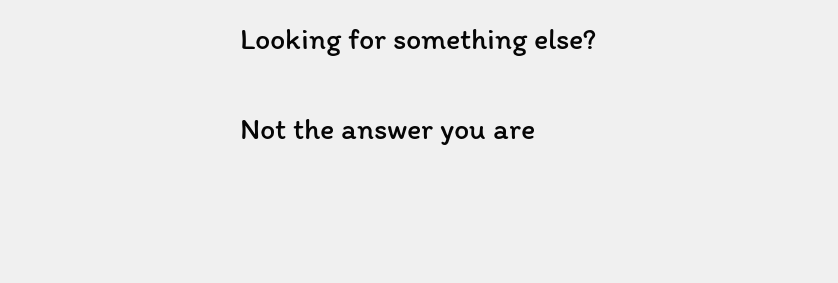Looking for something else?

Not the answer you are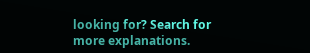looking for? Search for more explanations.